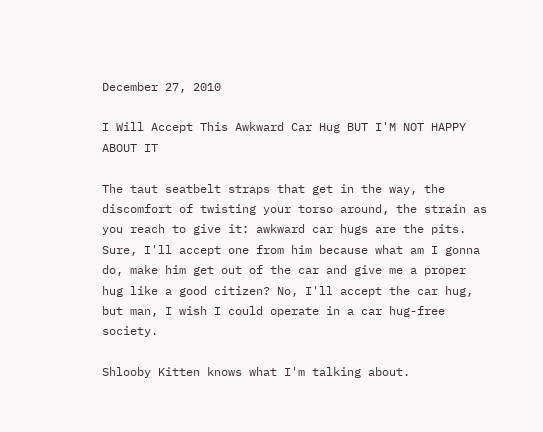December 27, 2010

I Will Accept This Awkward Car Hug BUT I'M NOT HAPPY ABOUT IT

The taut seatbelt straps that get in the way, the discomfort of twisting your torso around, the strain as you reach to give it: awkward car hugs are the pits. Sure, I'll accept one from him because what am I gonna do, make him get out of the car and give me a proper hug like a good citizen? No, I'll accept the car hug, but man, I wish I could operate in a car hug-free society.

Shlooby Kitten knows what I'm talking about.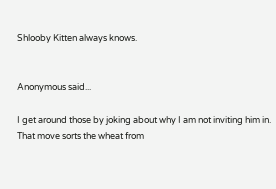Shlooby Kitten always knows.


Anonymous said...

I get around those by joking about why I am not inviting him in. That move sorts the wheat from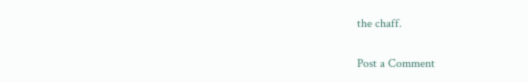the chaff.

Post a Comment